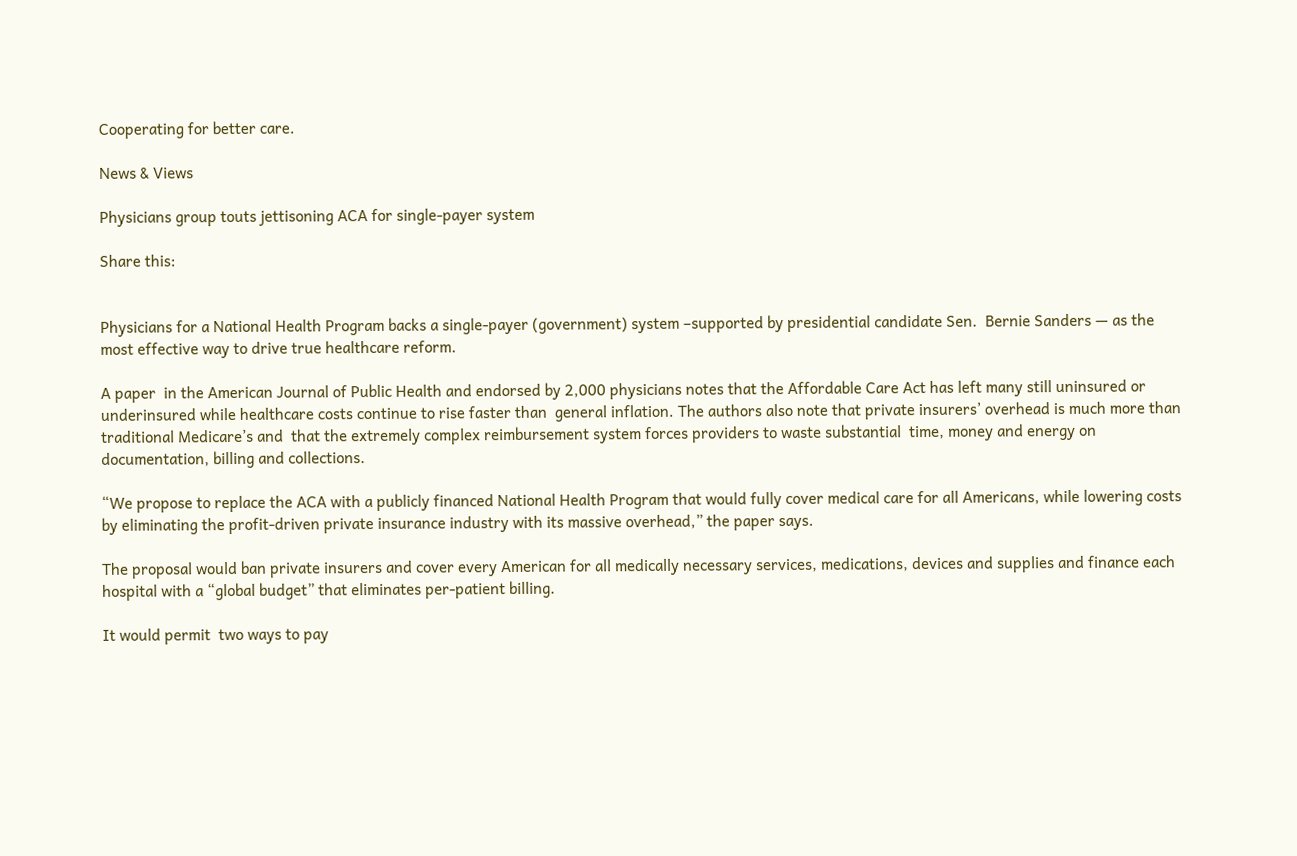Cooperating for better care.

News & Views

Physicians group touts jettisoning ACA for single-payer system

Share this:


Physicians for a National Health Program backs a single-payer (government) system –supported by presidential candidate Sen.  Bernie Sanders — as the most effective way to drive true healthcare reform.

A paper  in the American Journal of Public Health and endorsed by 2,000 physicians notes that the Affordable Care Act has left many still uninsured or underinsured while healthcare costs continue to rise faster than  general inflation. The authors also note that private insurers’ overhead is much more than traditional Medicare’s and  that the extremely complex reimbursement system forces providers to waste substantial  time, money and energy on documentation, billing and collections.

“We propose to replace the ACA with a publicly financed National Health Program that would fully cover medical care for all Americans, while lowering costs by eliminating the profit-driven private insurance industry with its massive overhead,” the paper says.

The proposal would ban private insurers and cover every American for all medically necessary services, medications, devices and supplies and finance each hospital with a “global budget” that eliminates per-patient billing.

It would permit  two ways to pay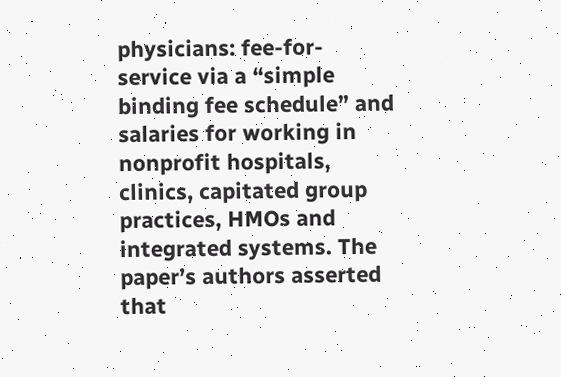physicians: fee-for-service via a “simple binding fee schedule” and salaries for working in nonprofit hospitals, clinics, capitated group practices, HMOs and integrated systems. The paper’s authors asserted that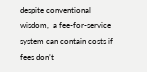despite conventional wisdom,  a fee-for-service  system can contain costs if  fees don’t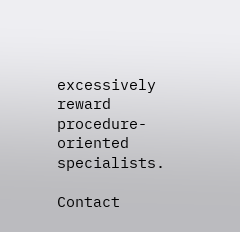excessively reward procedure-oriented specialists.

Contact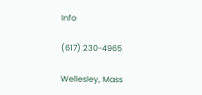Info

(617) 230-4965

Wellesley, Mass